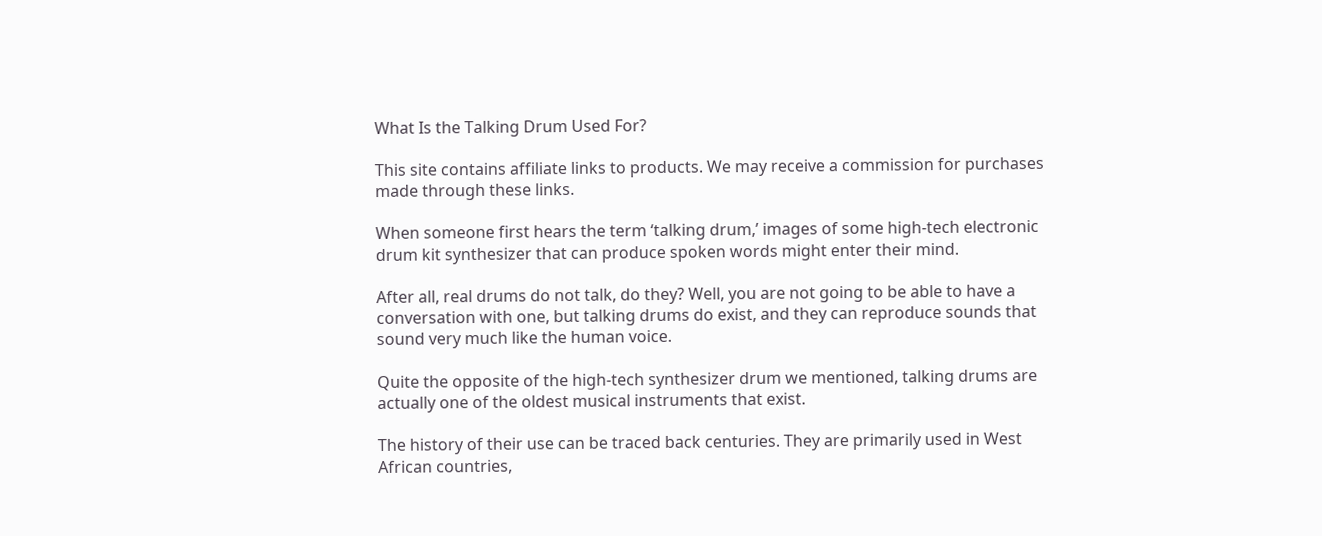What Is the Talking Drum Used For?

This site contains affiliate links to products. We may receive a commission for purchases made through these links.

When someone first hears the term ‘talking drum,’ images of some high-tech electronic drum kit synthesizer that can produce spoken words might enter their mind.

After all, real drums do not talk, do they? Well, you are not going to be able to have a conversation with one, but talking drums do exist, and they can reproduce sounds that sound very much like the human voice.

Quite the opposite of the high-tech synthesizer drum we mentioned, talking drums are actually one of the oldest musical instruments that exist.

The history of their use can be traced back centuries. They are primarily used in West African countries,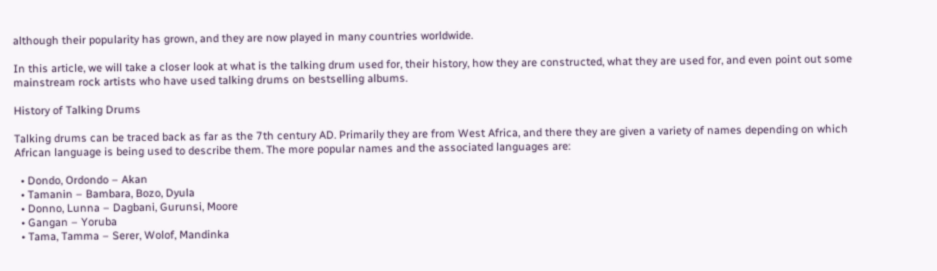although their popularity has grown, and they are now played in many countries worldwide.

In this article, we will take a closer look at what is the talking drum used for, their history, how they are constructed, what they are used for, and even point out some mainstream rock artists who have used talking drums on bestselling albums.

History of Talking Drums

Talking drums can be traced back as far as the 7th century AD. Primarily they are from West Africa, and there they are given a variety of names depending on which African language is being used to describe them. The more popular names and the associated languages are:

  • Dondo, Ordondo – Akan
  • Tamanin – Bambara, Bozo, Dyula
  • Donno, Lunna – Dagbani, Gurunsi, Moore
  • Gangan – Yoruba
  • Tama, Tamma – Serer, Wolof, Mandinka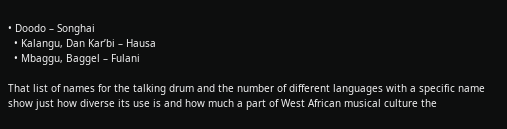• Doodo – Songhai
  • Kalangu, Dan Kar’bi – Hausa
  • Mbaggu, Baggel – Fulani

That list of names for the talking drum and the number of different languages with a specific name show just how diverse its use is and how much a part of West African musical culture the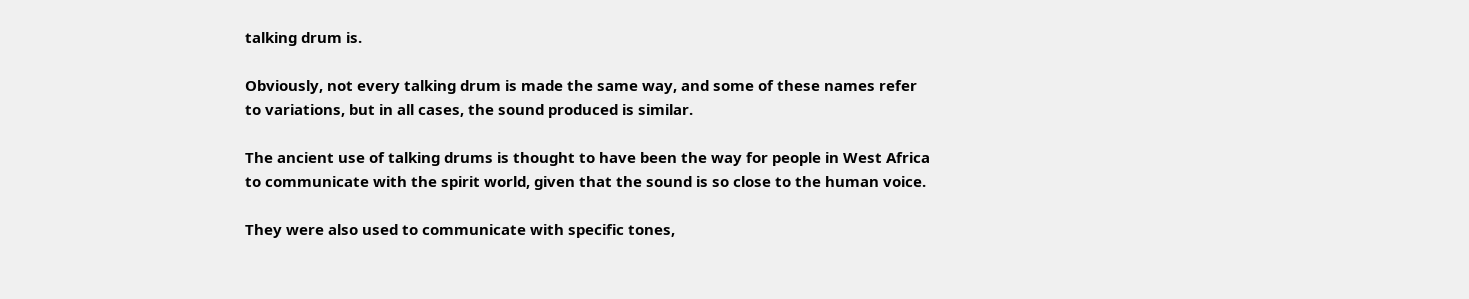talking drum is.

Obviously, not every talking drum is made the same way, and some of these names refer to variations, but in all cases, the sound produced is similar.

The ancient use of talking drums is thought to have been the way for people in West Africa to communicate with the spirit world, given that the sound is so close to the human voice.

They were also used to communicate with specific tones,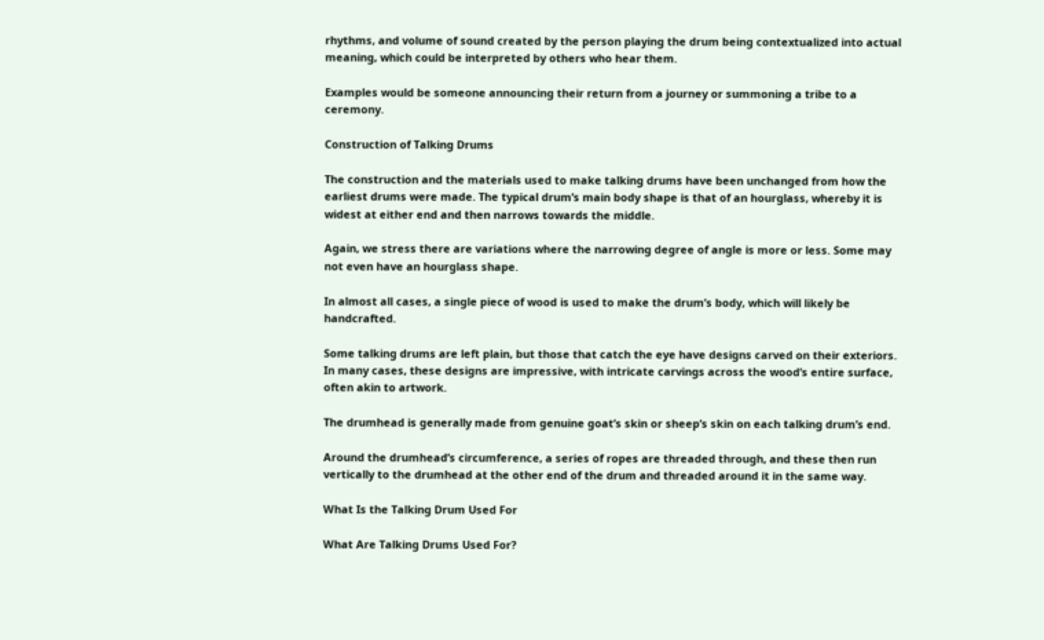rhythms, and volume of sound created by the person playing the drum being contextualized into actual meaning, which could be interpreted by others who hear them.

Examples would be someone announcing their return from a journey or summoning a tribe to a ceremony.

Construction of Talking Drums

The construction and the materials used to make talking drums have been unchanged from how the earliest drums were made. The typical drum’s main body shape is that of an hourglass, whereby it is widest at either end and then narrows towards the middle.

Again, we stress there are variations where the narrowing degree of angle is more or less. Some may not even have an hourglass shape.

In almost all cases, a single piece of wood is used to make the drum’s body, which will likely be handcrafted.

Some talking drums are left plain, but those that catch the eye have designs carved on their exteriors. In many cases, these designs are impressive, with intricate carvings across the wood’s entire surface, often akin to artwork.

The drumhead is generally made from genuine goat’s skin or sheep’s skin on each talking drum’s end.

Around the drumhead’s circumference, a series of ropes are threaded through, and these then run vertically to the drumhead at the other end of the drum and threaded around it in the same way.

What Is the Talking Drum Used For

What Are Talking Drums Used For?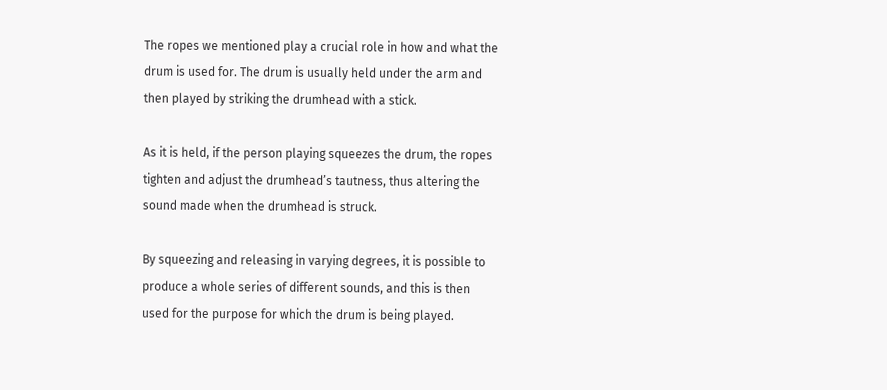The ropes we mentioned play a crucial role in how and what the drum is used for. The drum is usually held under the arm and then played by striking the drumhead with a stick.

As it is held, if the person playing squeezes the drum, the ropes tighten and adjust the drumhead’s tautness, thus altering the sound made when the drumhead is struck.

By squeezing and releasing in varying degrees, it is possible to produce a whole series of different sounds, and this is then used for the purpose for which the drum is being played.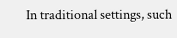In traditional settings, such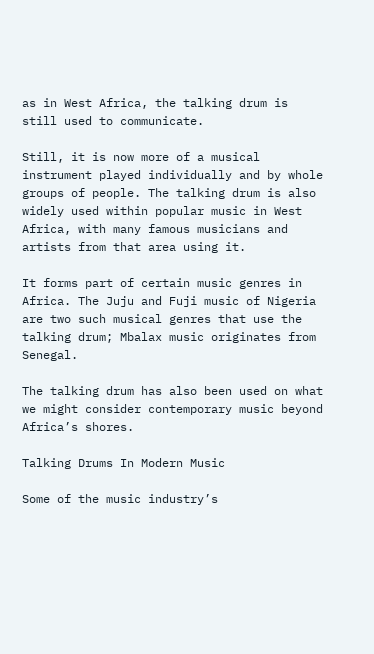as in West Africa, the talking drum is still used to communicate.

Still, it is now more of a musical instrument played individually and by whole groups of people. The talking drum is also widely used within popular music in West Africa, with many famous musicians and artists from that area using it.

It forms part of certain music genres in Africa. The Juju and Fuji music of Nigeria are two such musical genres that use the talking drum; Mbalax music originates from Senegal.

The talking drum has also been used on what we might consider contemporary music beyond Africa’s shores.

Talking Drums In Modern Music

Some of the music industry’s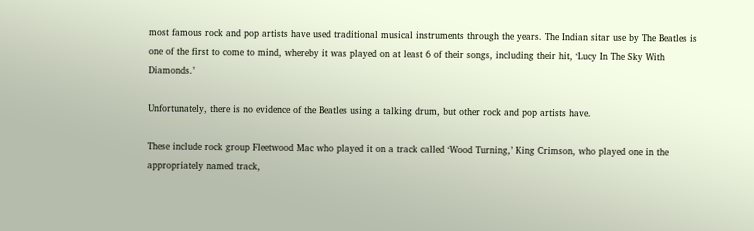most famous rock and pop artists have used traditional musical instruments through the years. The Indian sitar use by The Beatles is one of the first to come to mind, whereby it was played on at least 6 of their songs, including their hit, ‘Lucy In The Sky With Diamonds.’

Unfortunately, there is no evidence of the Beatles using a talking drum, but other rock and pop artists have.

These include rock group Fleetwood Mac who played it on a track called ‘Wood Turning,’ King Crimson, who played one in the appropriately named track,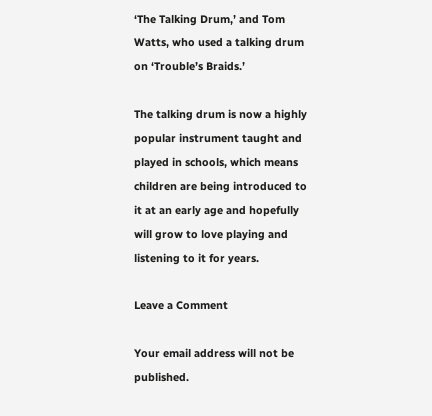‘The Talking Drum,’ and Tom Watts, who used a talking drum on ‘Trouble’s Braids.’

The talking drum is now a highly popular instrument taught and played in schools, which means children are being introduced to it at an early age and hopefully will grow to love playing and listening to it for years.

Leave a Comment

Your email address will not be published.